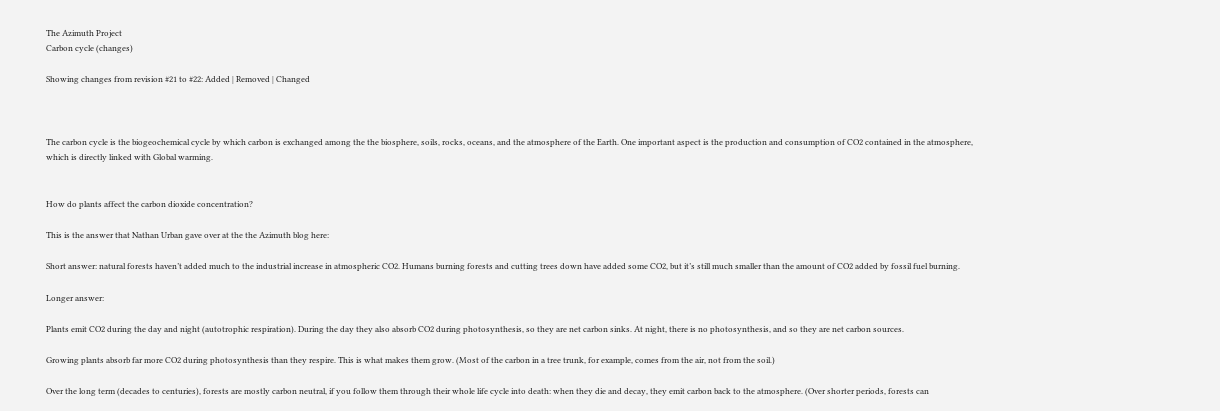The Azimuth Project
Carbon cycle (changes)

Showing changes from revision #21 to #22: Added | Removed | Changed



The carbon cycle is the biogeochemical cycle by which carbon is exchanged among the the biosphere, soils, rocks, oceans, and the atmosphere of the Earth. One important aspect is the production and consumption of CO2 contained in the atmosphere, which is directly linked with Global warming.


How do plants affect the carbon dioxide concentration?

This is the answer that Nathan Urban gave over at the the Azimuth blog here:

Short answer: natural forests haven’t added much to the industrial increase in atmospheric CO2. Humans burning forests and cutting trees down have added some CO2, but it’s still much smaller than the amount of CO2 added by fossil fuel burning.

Longer answer:

Plants emit CO2 during the day and night (autotrophic respiration). During the day they also absorb CO2 during photosynthesis, so they are net carbon sinks. At night, there is no photosynthesis, and so they are net carbon sources.

Growing plants absorb far more CO2 during photosynthesis than they respire. This is what makes them grow. (Most of the carbon in a tree trunk, for example, comes from the air, not from the soil.)

Over the long term (decades to centuries), forests are mostly carbon neutral, if you follow them through their whole life cycle into death: when they die and decay, they emit carbon back to the atmosphere. (Over shorter periods, forests can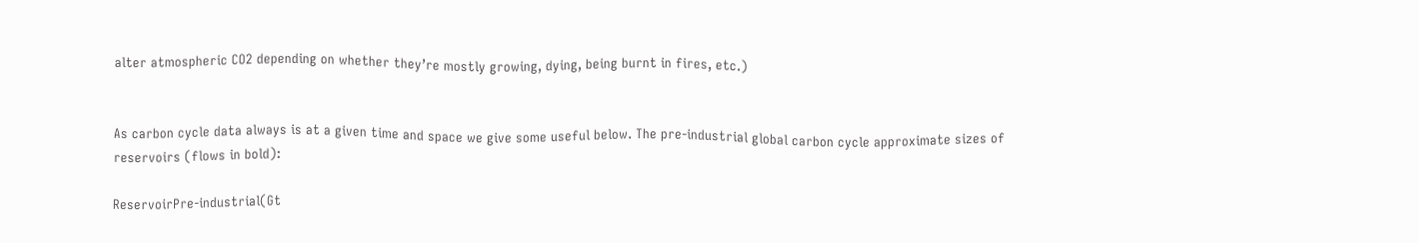alter atmospheric CO2 depending on whether they’re mostly growing, dying, being burnt in fires, etc.)


As carbon cycle data always is at a given time and space we give some useful below. The pre-industrial global carbon cycle approximate sizes of reservoirs (flows in bold):

ReservoirPre-industrial(Gt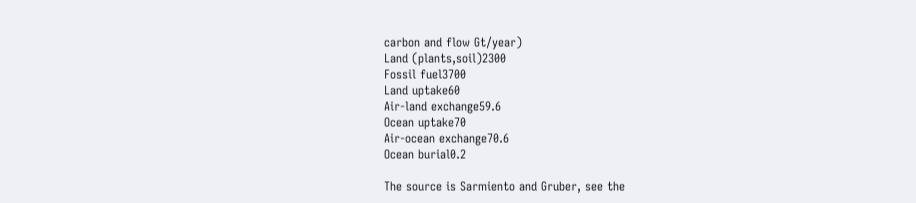carbon and flow Gt/year)
Land (plants,soil)2300
Fossil fuel3700
Land uptake60
Air-land exchange59.6
Ocean uptake70
Air-ocean exchange70.6
Ocean burial0.2

The source is Sarmiento and Gruber, see the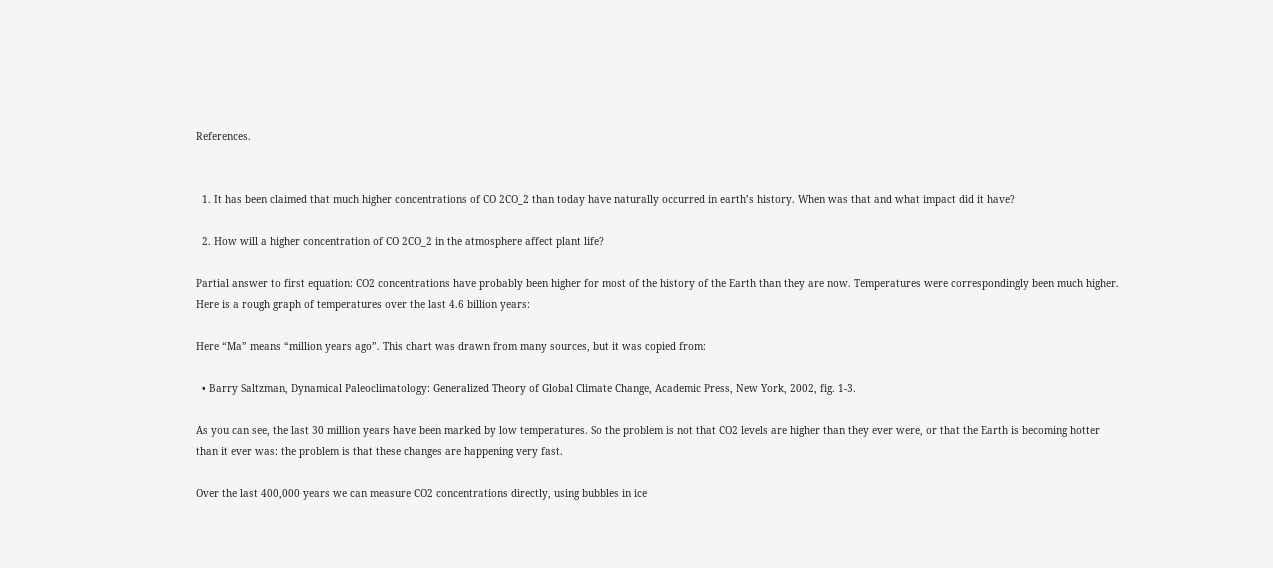References.


  1. It has been claimed that much higher concentrations of CO 2CO_2 than today have naturally occurred in earth’s history. When was that and what impact did it have?

  2. How will a higher concentration of CO 2CO_2 in the atmosphere affect plant life?

Partial answer to first equation: CO2 concentrations have probably been higher for most of the history of the Earth than they are now. Temperatures were correspondingly been much higher. Here is a rough graph of temperatures over the last 4.6 billion years:

Here “Ma” means “million years ago”. This chart was drawn from many sources, but it was copied from:

  • Barry Saltzman, Dynamical Paleoclimatology: Generalized Theory of Global Climate Change, Academic Press, New York, 2002, fig. 1-3.

As you can see, the last 30 million years have been marked by low temperatures. So the problem is not that CO2 levels are higher than they ever were, or that the Earth is becoming hotter than it ever was: the problem is that these changes are happening very fast.

Over the last 400,000 years we can measure CO2 concentrations directly, using bubbles in ice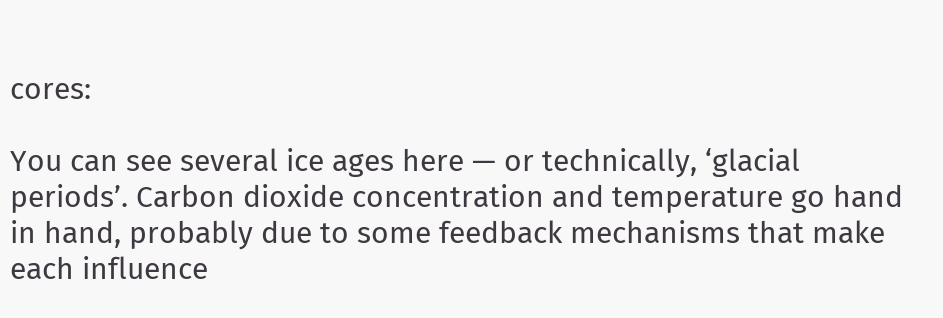cores:

You can see several ice ages here — or technically, ‘glacial periods’. Carbon dioxide concentration and temperature go hand in hand, probably due to some feedback mechanisms that make each influence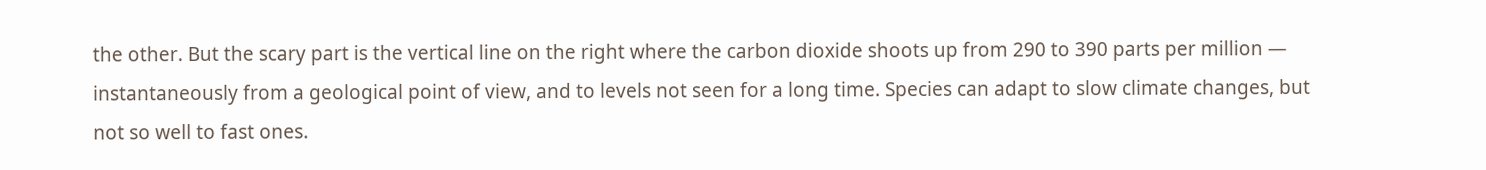the other. But the scary part is the vertical line on the right where the carbon dioxide shoots up from 290 to 390 parts per million — instantaneously from a geological point of view, and to levels not seen for a long time. Species can adapt to slow climate changes, but not so well to fast ones.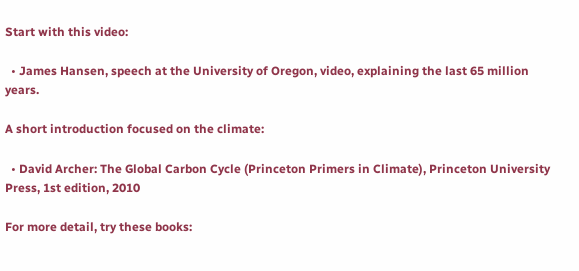Start with this video:

  • James Hansen, speech at the University of Oregon, video, explaining the last 65 million years.

A short introduction focused on the climate:

  • David Archer: The Global Carbon Cycle (Princeton Primers in Climate), Princeton University Press, 1st edition, 2010

For more detail, try these books: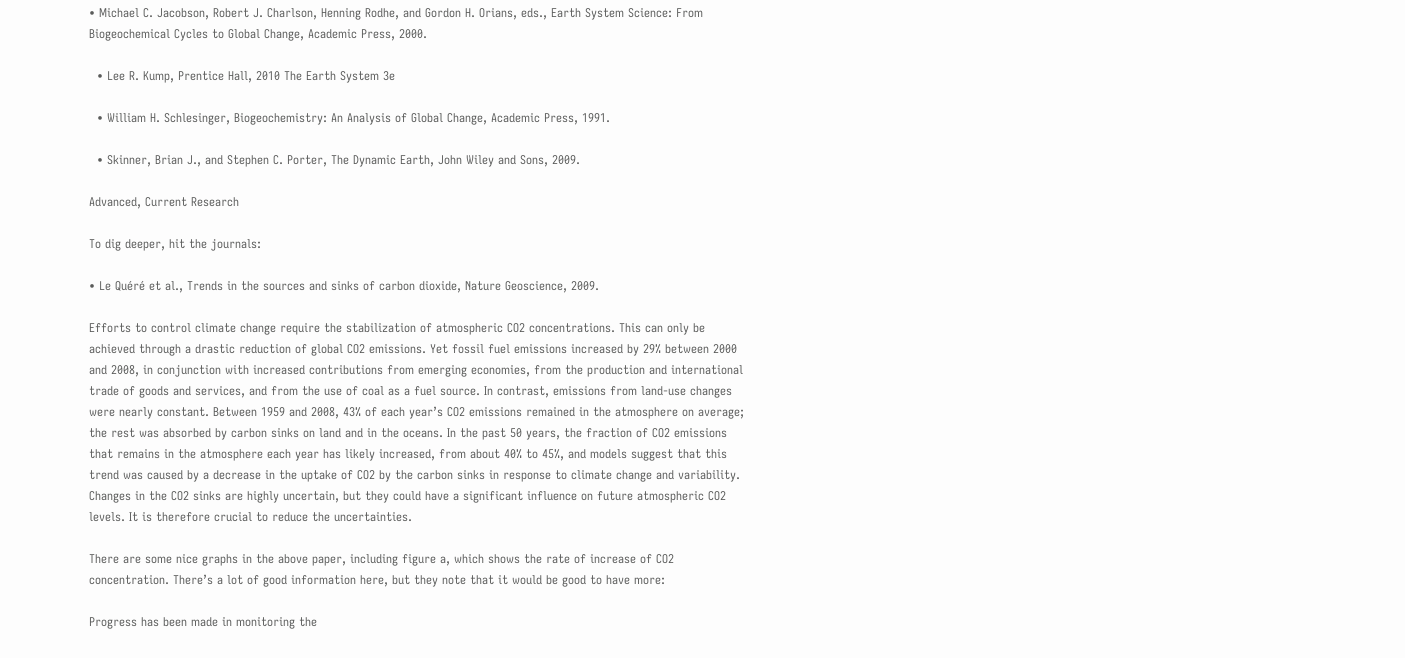• Michael C. Jacobson, Robert J. Charlson, Henning Rodhe, and Gordon H. Orians, eds., Earth System Science: From Biogeochemical Cycles to Global Change, Academic Press, 2000.

  • Lee R. Kump, Prentice Hall, 2010 The Earth System 3e

  • William H. Schlesinger, Biogeochemistry: An Analysis of Global Change, Academic Press, 1991.

  • Skinner, Brian J., and Stephen C. Porter, The Dynamic Earth, John Wiley and Sons, 2009.

Advanced, Current Research

To dig deeper, hit the journals:

• Le Quéré et al., Trends in the sources and sinks of carbon dioxide, Nature Geoscience, 2009.

Efforts to control climate change require the stabilization of atmospheric CO2 concentrations. This can only be achieved through a drastic reduction of global CO2 emissions. Yet fossil fuel emissions increased by 29% between 2000 and 2008, in conjunction with increased contributions from emerging economies, from the production and international trade of goods and services, and from the use of coal as a fuel source. In contrast, emissions from land-use changes were nearly constant. Between 1959 and 2008, 43% of each year’s CO2 emissions remained in the atmosphere on average; the rest was absorbed by carbon sinks on land and in the oceans. In the past 50 years, the fraction of CO2 emissions that remains in the atmosphere each year has likely increased, from about 40% to 45%, and models suggest that this trend was caused by a decrease in the uptake of CO2 by the carbon sinks in response to climate change and variability. Changes in the CO2 sinks are highly uncertain, but they could have a significant influence on future atmospheric CO2 levels. It is therefore crucial to reduce the uncertainties.

There are some nice graphs in the above paper, including figure a, which shows the rate of increase of CO2 concentration. There’s a lot of good information here, but they note that it would be good to have more:

Progress has been made in monitoring the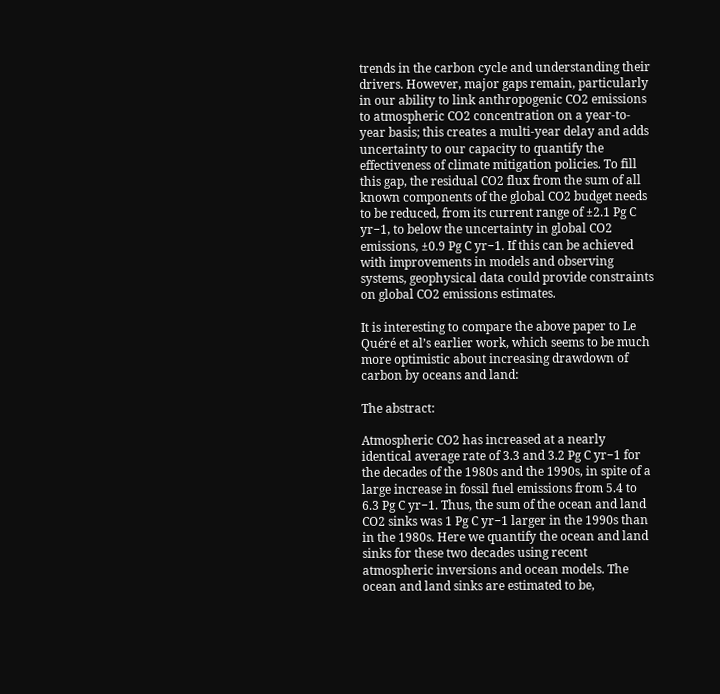trends in the carbon cycle and understanding their drivers. However, major gaps remain, particularly in our ability to link anthropogenic CO2 emissions to atmospheric CO2 concentration on a year-to-year basis; this creates a multi-year delay and adds uncertainty to our capacity to quantify the effectiveness of climate mitigation policies. To fill this gap, the residual CO2 flux from the sum of all known components of the global CO2 budget needs to be reduced, from its current range of ±2.1 Pg C yr−1, to below the uncertainty in global CO2 emissions, ±0.9 Pg C yr−1. If this can be achieved with improvements in models and observing systems, geophysical data could provide constraints on global CO2 emissions estimates.

It is interesting to compare the above paper to Le Quéré et al’s earlier work, which seems to be much more optimistic about increasing drawdown of carbon by oceans and land:

The abstract:

Atmospheric CO2 has increased at a nearly identical average rate of 3.3 and 3.2 Pg C yr−1 for the decades of the 1980s and the 1990s, in spite of a large increase in fossil fuel emissions from 5.4 to 6.3 Pg C yr−1. Thus, the sum of the ocean and land CO2 sinks was 1 Pg C yr−1 larger in the 1990s than in the 1980s. Here we quantify the ocean and land sinks for these two decades using recent atmospheric inversions and ocean models. The ocean and land sinks are estimated to be,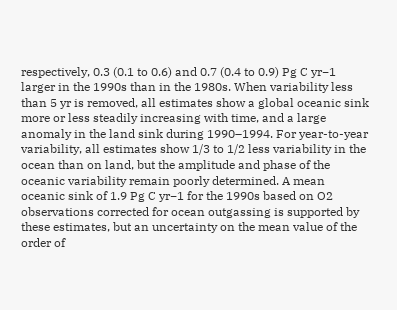respectively, 0.3 (0.1 to 0.6) and 0.7 (0.4 to 0.9) Pg C yr−1 larger in the 1990s than in the 1980s. When variability less than 5 yr is removed, all estimates show a global oceanic sink more or less steadily increasing with time, and a large anomaly in the land sink during 1990–1994. For year-to-year variability, all estimates show 1/3 to 1/2 less variability in the ocean than on land, but the amplitude and phase of the oceanic variability remain poorly determined. A mean oceanic sink of 1.9 Pg C yr−1 for the 1990s based on O2 observations corrected for ocean outgassing is supported by these estimates, but an uncertainty on the mean value of the order of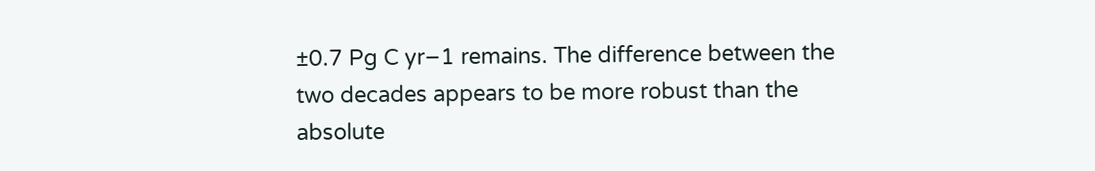±0.7 Pg C yr−1 remains. The difference between the two decades appears to be more robust than the absolute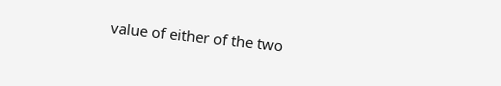value of either of the two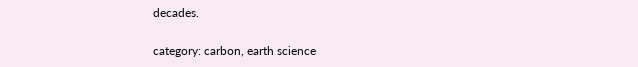decades.

category: carbon, earth science